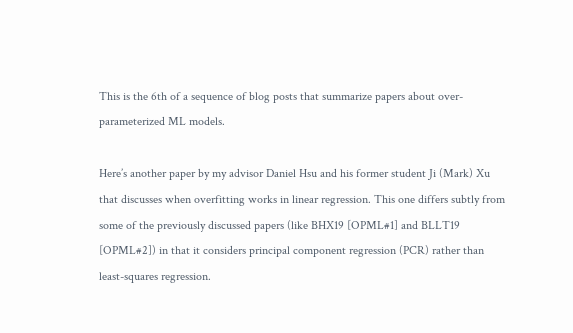This is the 6th of a sequence of blog posts that summarize papers about over-parameterized ML models.

Here’s another paper by my advisor Daniel Hsu and his former student Ji (Mark) Xu that discusses when overfitting works in linear regression. This one differs subtly from some of the previously discussed papers (like BHX19 [OPML#1] and BLLT19 [OPML#2]) in that it considers principal component regression (PCR) rather than least-squares regression.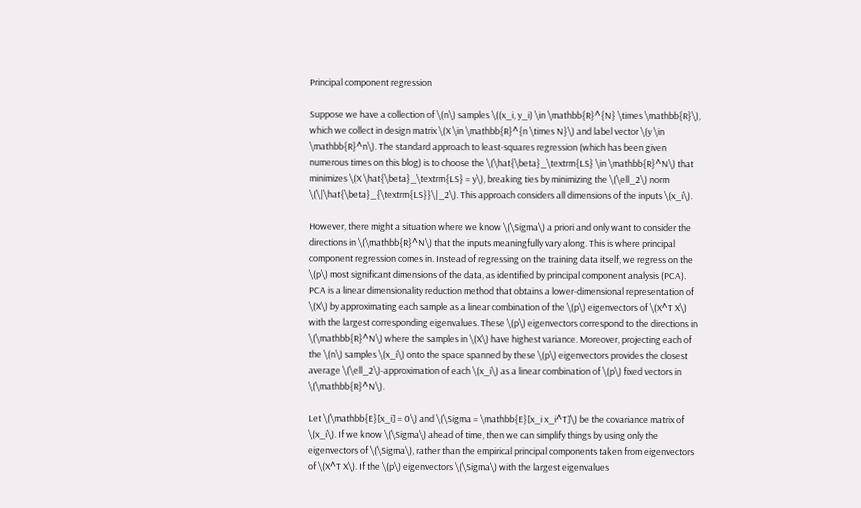Principal component regression

Suppose we have a collection of \(n\) samples \((x_i, y_i) \in \mathbb{R}^{N} \times \mathbb{R}\), which we collect in design matrix \(X \in \mathbb{R}^{n \times N}\) and label vector \(y \in \mathbb{R}^n\). The standard approach to least-squares regression (which has been given numerous times on this blog) is to choose the \(\hat{\beta}_\textrm{LS} \in \mathbb{R}^N\) that minimizes \(X \hat{\beta}_\textrm{LS} = y\), breaking ties by minimizing the \(\ell_2\) norm \(\|\hat{\beta}_{\textrm{LS}}\|_2\). This approach considers all dimensions of the inputs \(x_i\).

However, there might a situation where we know \(\Sigma\) a priori and only want to consider the directions in \(\mathbb{R}^N\) that the inputs meaningfully vary along. This is where principal component regression comes in. Instead of regressing on the training data itself, we regress on the \(p\) most significant dimensions of the data, as identified by principal component analysis (PCA). PCA is a linear dimensionality reduction method that obtains a lower-dimensional representation of \(X\) by approximating each sample as a linear combination of the \(p\) eigenvectors of \(X^T X\) with the largest corresponding eigenvalues. These \(p\) eigenvectors correspond to the directions in \(\mathbb{R}^N\) where the samples in \(X\) have highest variance. Moreover, projecting each of the \(n\) samples \(x_i\) onto the space spanned by these \(p\) eigenvectors provides the closest average \(\ell_2\)-approximation of each \(x_i\) as a linear combination of \(p\) fixed vectors in \(\mathbb{R}^N\).

Let \(\mathbb{E}[x_i] = 0\) and \(\Sigma = \mathbb{E}[x_i x_i^T]\) be the covariance matrix of \(x_i\). If we know \(\Sigma\) ahead of time, then we can simplify things by using only the eigenvectors of \(\Sigma\), rather than the empirical principal components taken from eigenvectors of \(X^T X\). If the \(p\) eigenvectors \(\Sigma\) with the largest eigenvalues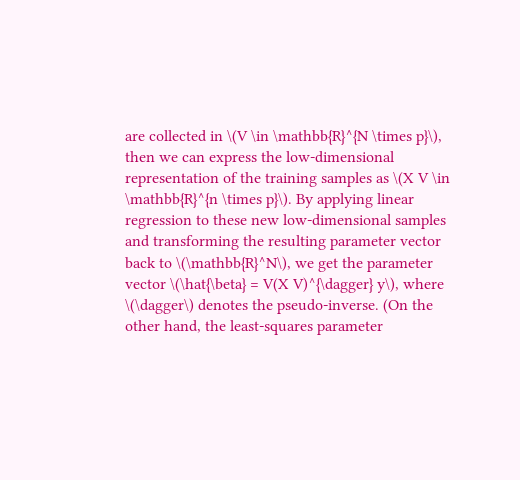are collected in \(V \in \mathbb{R}^{N \times p}\), then we can express the low-dimensional representation of the training samples as \(X V \in \mathbb{R}^{n \times p}\). By applying linear regression to these new low-dimensional samples and transforming the resulting parameter vector back to \(\mathbb{R}^N\), we get the parameter vector \(\hat{\beta} = V(X V)^{\dagger} y\), where \(\dagger\) denotes the pseudo-inverse. (On the other hand, the least-squares parameter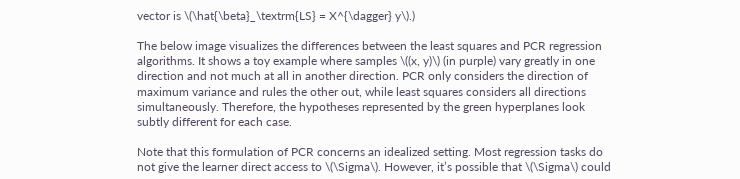vector is \(\hat{\beta}_\textrm{LS} = X^{\dagger} y\).)

The below image visualizes the differences between the least squares and PCR regression algorithms. It shows a toy example where samples \((x, y)\) (in purple) vary greatly in one direction and not much at all in another direction. PCR only considers the direction of maximum variance and rules the other out, while least squares considers all directions simultaneously. Therefore, the hypotheses represented by the green hyperplanes look subtly different for each case.

Note that this formulation of PCR concerns an idealized setting. Most regression tasks do not give the learner direct access to \(\Sigma\). However, it’s possible that \(\Sigma\) could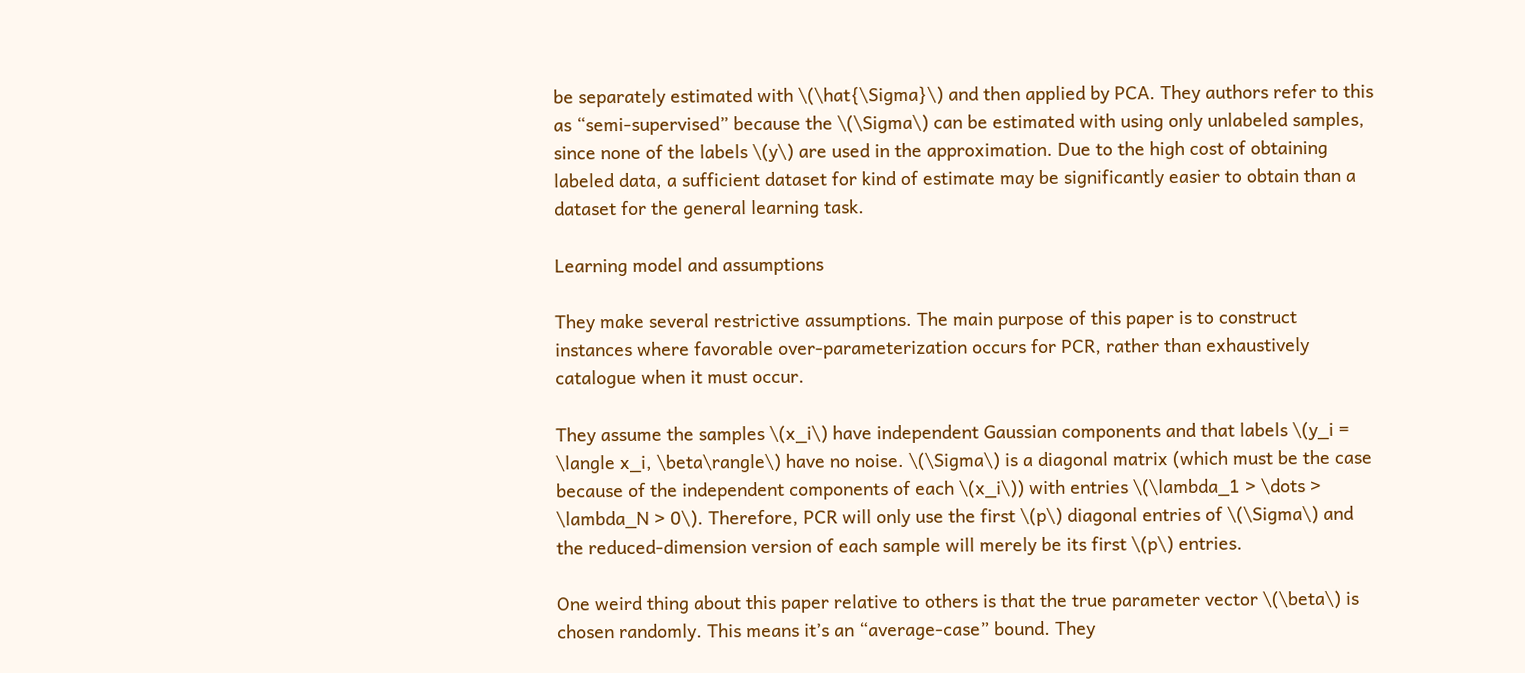be separately estimated with \(\hat{\Sigma}\) and then applied by PCA. They authors refer to this as “semi-supervised” because the \(\Sigma\) can be estimated with using only unlabeled samples, since none of the labels \(y\) are used in the approximation. Due to the high cost of obtaining labeled data, a sufficient dataset for kind of estimate may be significantly easier to obtain than a dataset for the general learning task.

Learning model and assumptions

They make several restrictive assumptions. The main purpose of this paper is to construct instances where favorable over-parameterization occurs for PCR, rather than exhaustively catalogue when it must occur.

They assume the samples \(x_i\) have independent Gaussian components and that labels \(y_i = \langle x_i, \beta\rangle\) have no noise. \(\Sigma\) is a diagonal matrix (which must be the case because of the independent components of each \(x_i\)) with entries \(\lambda_1 > \dots > \lambda_N > 0\). Therefore, PCR will only use the first \(p\) diagonal entries of \(\Sigma\) and the reduced-dimension version of each sample will merely be its first \(p\) entries.

One weird thing about this paper relative to others is that the true parameter vector \(\beta\) is chosen randomly. This means it’s an “average-case” bound. They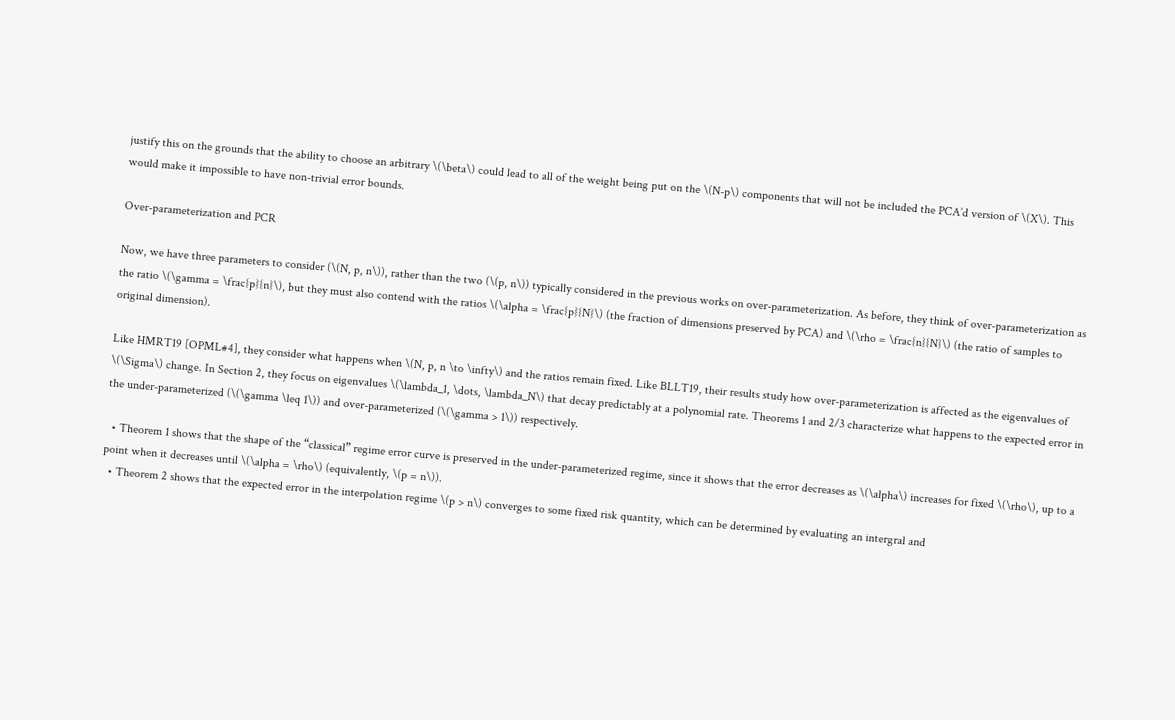justify this on the grounds that the ability to choose an arbitrary \(\beta\) could lead to all of the weight being put on the \(N-p\) components that will not be included the PCA’d version of \(X\). This would make it impossible to have non-trivial error bounds.

Over-parameterization and PCR

Now, we have three parameters to consider (\(N, p, n\)), rather than the two (\(p, n\)) typically considered in the previous works on over-parameterization. As before, they think of over-parameterization as the ratio \(\gamma = \frac{p}{n}\), but they must also contend with the ratios \(\alpha = \frac{p}{N}\) (the fraction of dimensions preserved by PCA) and \(\rho = \frac{n}{N}\) (the ratio of samples to original dimension).

Like HMRT19 [OPML#4], they consider what happens when \(N, p, n \to \infty\) and the ratios remain fixed. Like BLLT19, their results study how over-parameterization is affected as the eigenvalues of \(\Sigma\) change. In Section 2, they focus on eigenvalues \(\lambda_1, \dots, \lambda_N\) that decay predictably at a polynomial rate. Theorems 1 and 2/3 characterize what happens to the expected error in the under-parameterized (\(\gamma \leq 1\)) and over-parameterized (\(\gamma > 1\)) respectively.

  • Theorem 1 shows that the shape of the “classical” regime error curve is preserved in the under-parameterized regime, since it shows that the error decreases as \(\alpha\) increases for fixed \(\rho\), up to a point when it decreases until \(\alpha = \rho\) (equivalently, \(p = n\)).
  • Theorem 2 shows that the expected error in the interpolation regime \(p > n\) converges to some fixed risk quantity, which can be determined by evaluating an intergral and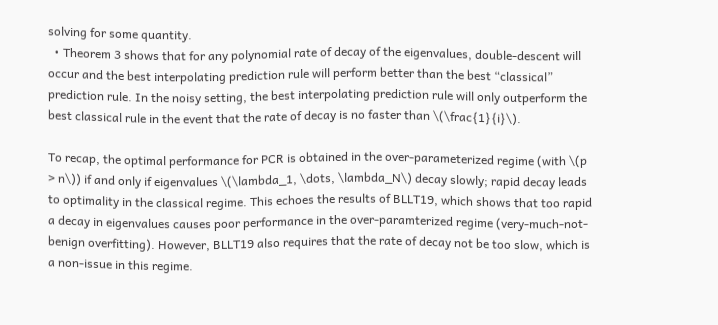solving for some quantity.
  • Theorem 3 shows that for any polynomial rate of decay of the eigenvalues, double-descent will occur and the best interpolating prediction rule will perform better than the best “classical” prediction rule. In the noisy setting, the best interpolating prediction rule will only outperform the best classical rule in the event that the rate of decay is no faster than \(\frac{1}{i}\).

To recap, the optimal performance for PCR is obtained in the over-parameterized regime (with \(p > n\)) if and only if eigenvalues \(\lambda_1, \dots, \lambda_N\) decay slowly; rapid decay leads to optimality in the classical regime. This echoes the results of BLLT19, which shows that too rapid a decay in eigenvalues causes poor performance in the over-paramterized regime (very-much-not-benign overfitting). However, BLLT19 also requires that the rate of decay not be too slow, which is a non-issue in this regime.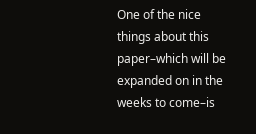One of the nice things about this paper–which will be expanded on in the weeks to come–is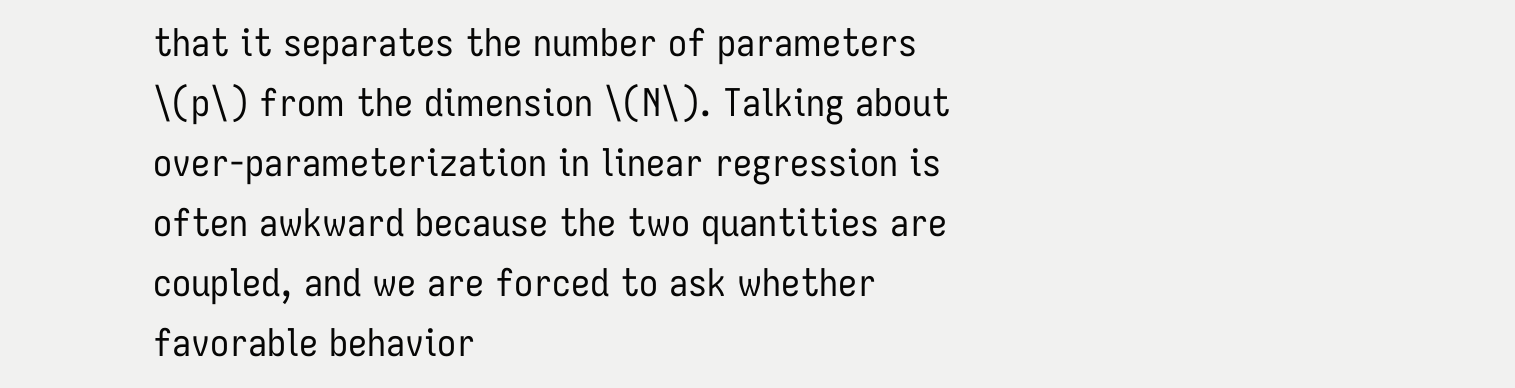that it separates the number of parameters \(p\) from the dimension \(N\). Talking about over-parameterization in linear regression is often awkward because the two quantities are coupled, and we are forced to ask whether favorable behavior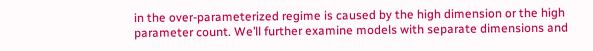in the over-parameterized regime is caused by the high dimension or the high parameter count. We’ll further examine models with separate dimensions and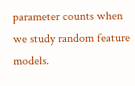parameter counts when we study random feature models.